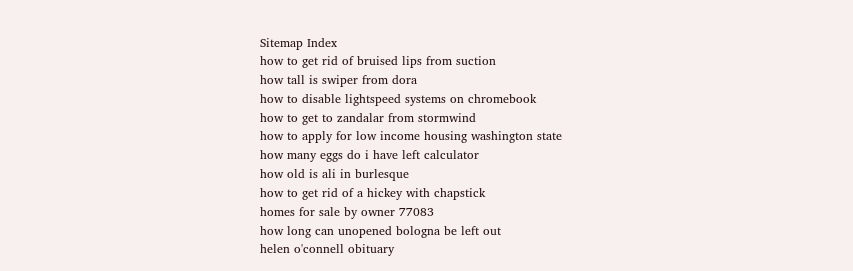Sitemap Index
how to get rid of bruised lips from suction
how tall is swiper from dora
how to disable lightspeed systems on chromebook
how to get to zandalar from stormwind
how to apply for low income housing washington state
how many eggs do i have left calculator
how old is ali in burlesque
how to get rid of a hickey with chapstick
homes for sale by owner 77083
how long can unopened bologna be left out
helen o'connell obituary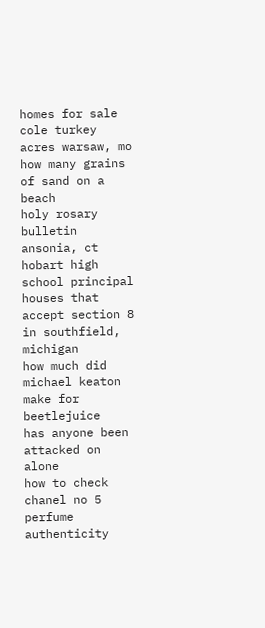homes for sale cole turkey acres warsaw, mo
how many grains of sand on a beach
holy rosary bulletin ansonia, ct
hobart high school principal
houses that accept section 8 in southfield, michigan
how much did michael keaton make for beetlejuice
has anyone been attacked on alone
how to check chanel no 5 perfume authenticity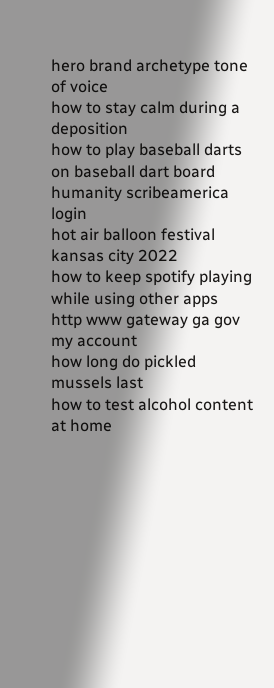hero brand archetype tone of voice
how to stay calm during a deposition
how to play baseball darts on baseball dart board
humanity scribeamerica login
hot air balloon festival kansas city 2022
how to keep spotify playing while using other apps
http www gateway ga gov my account
how long do pickled mussels last
how to test alcohol content at home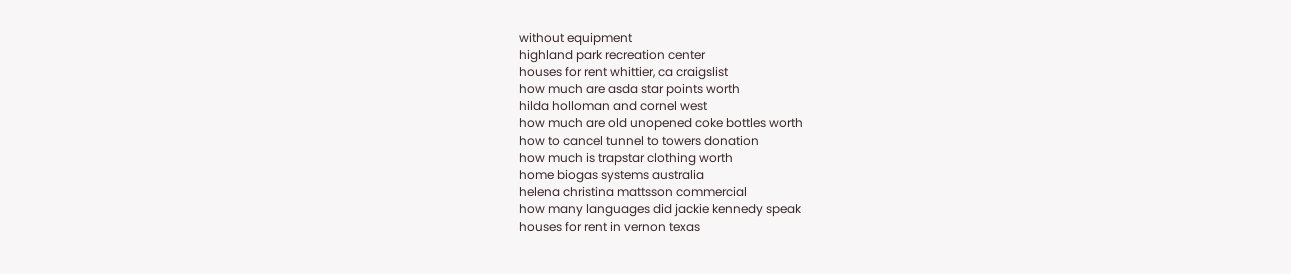without equipment
highland park recreation center
houses for rent whittier, ca craigslist
how much are asda star points worth
hilda holloman and cornel west
how much are old unopened coke bottles worth
how to cancel tunnel to towers donation
how much is trapstar clothing worth
home biogas systems australia
helena christina mattsson commercial
how many languages did jackie kennedy speak
houses for rent in vernon texas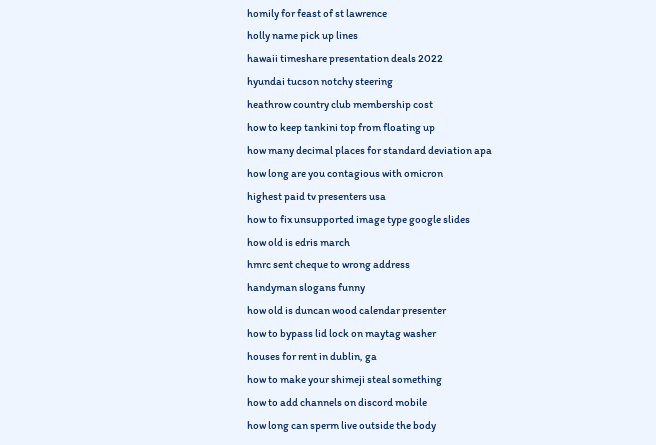homily for feast of st lawrence
holly name pick up lines
hawaii timeshare presentation deals 2022
hyundai tucson notchy steering
heathrow country club membership cost
how to keep tankini top from floating up
how many decimal places for standard deviation apa
how long are you contagious with omicron
highest paid tv presenters usa
how to fix unsupported image type google slides
how old is edris march
hmrc sent cheque to wrong address
handyman slogans funny
how old is duncan wood calendar presenter
how to bypass lid lock on maytag washer
houses for rent in dublin, ga
how to make your shimeji steal something
how to add channels on discord mobile
how long can sperm live outside the body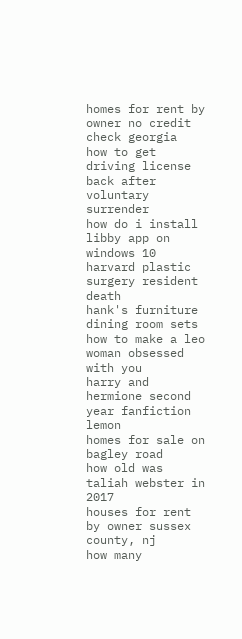homes for rent by owner no credit check georgia
how to get driving license back after voluntary surrender
how do i install libby app on windows 10
harvard plastic surgery resident death
hank's furniture dining room sets
how to make a leo woman obsessed with you
harry and hermione second year fanfiction lemon
homes for sale on bagley road
how old was taliah webster in 2017
houses for rent by owner sussex county, nj
how many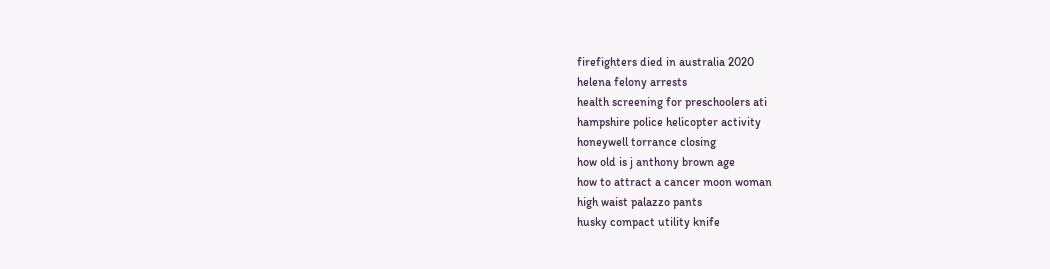firefighters died in australia 2020
helena felony arrests
health screening for preschoolers ati
hampshire police helicopter activity
honeywell torrance closing
how old is j anthony brown age
how to attract a cancer moon woman
high waist palazzo pants
husky compact utility knife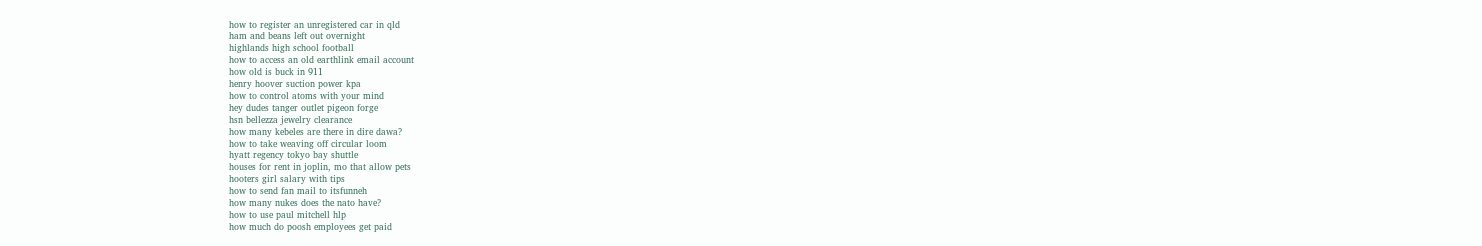how to register an unregistered car in qld
ham and beans left out overnight
highlands high school football
how to access an old earthlink email account
how old is buck in 911
henry hoover suction power kpa
how to control atoms with your mind
hey dudes tanger outlet pigeon forge
hsn bellezza jewelry clearance
how many kebeles are there in dire dawa?
how to take weaving off circular loom
hyatt regency tokyo bay shuttle
houses for rent in joplin, mo that allow pets
hooters girl salary with tips
how to send fan mail to itsfunneh
how many nukes does the nato have?
how to use paul mitchell hlp
how much do poosh employees get paid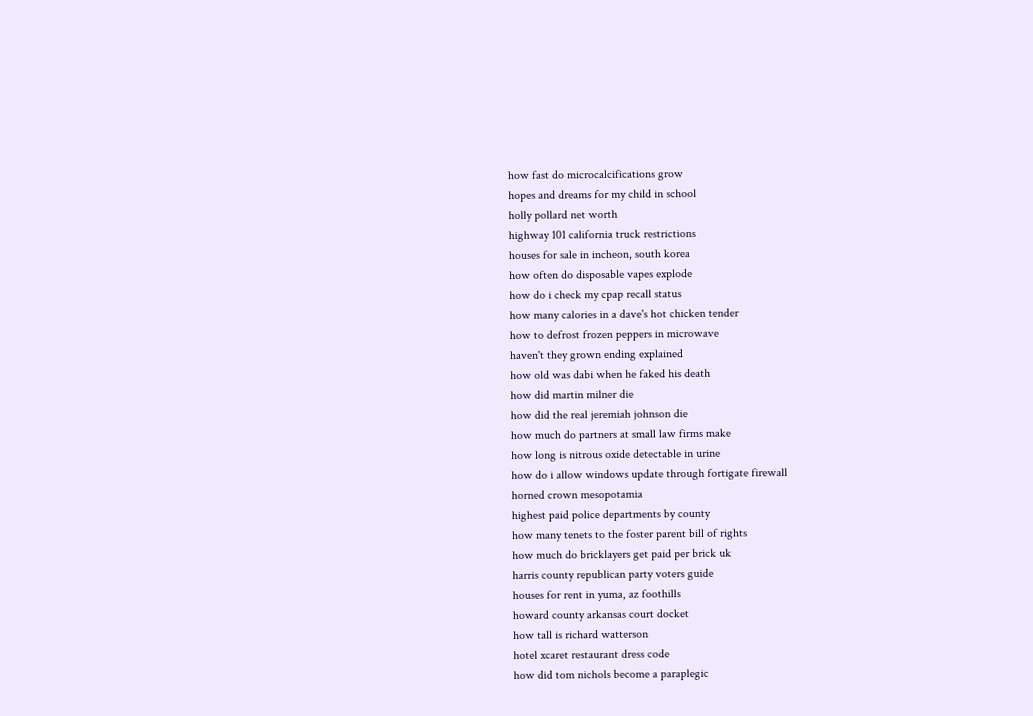how fast do microcalcifications grow
hopes and dreams for my child in school
holly pollard net worth
highway 101 california truck restrictions
houses for sale in incheon, south korea
how often do disposable vapes explode
how do i check my cpap recall status
how many calories in a dave's hot chicken tender
how to defrost frozen peppers in microwave
haven't they grown ending explained
how old was dabi when he faked his death
how did martin milner die
how did the real jeremiah johnson die
how much do partners at small law firms make
how long is nitrous oxide detectable in urine
how do i allow windows update through fortigate firewall
horned crown mesopotamia
highest paid police departments by county
how many tenets to the foster parent bill of rights
how much do bricklayers get paid per brick uk
harris county republican party voters guide
houses for rent in yuma, az foothills
howard county arkansas court docket
how tall is richard watterson
hotel xcaret restaurant dress code
how did tom nichols become a paraplegic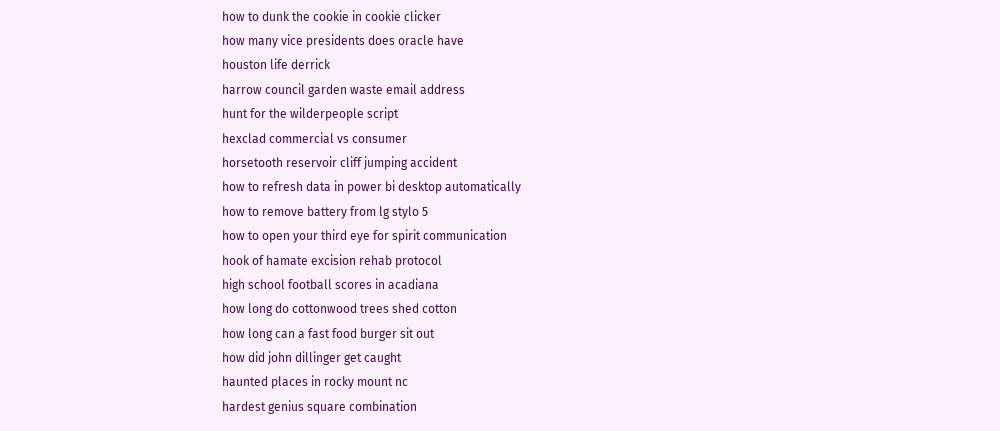how to dunk the cookie in cookie clicker
how many vice presidents does oracle have
houston life derrick
harrow council garden waste email address
hunt for the wilderpeople script
hexclad commercial vs consumer
horsetooth reservoir cliff jumping accident
how to refresh data in power bi desktop automatically
how to remove battery from lg stylo 5
how to open your third eye for spirit communication
hook of hamate excision rehab protocol
high school football scores in acadiana
how long do cottonwood trees shed cotton
how long can a fast food burger sit out
how did john dillinger get caught
haunted places in rocky mount nc
hardest genius square combination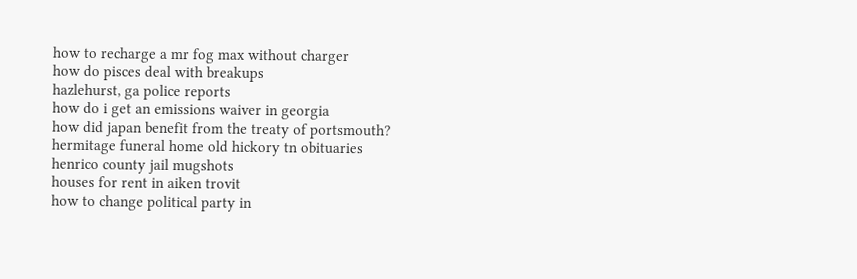how to recharge a mr fog max without charger
how do pisces deal with breakups
hazlehurst, ga police reports
how do i get an emissions waiver in georgia
how did japan benefit from the treaty of portsmouth?
hermitage funeral home old hickory tn obituaries
henrico county jail mugshots
houses for rent in aiken trovit
how to change political party in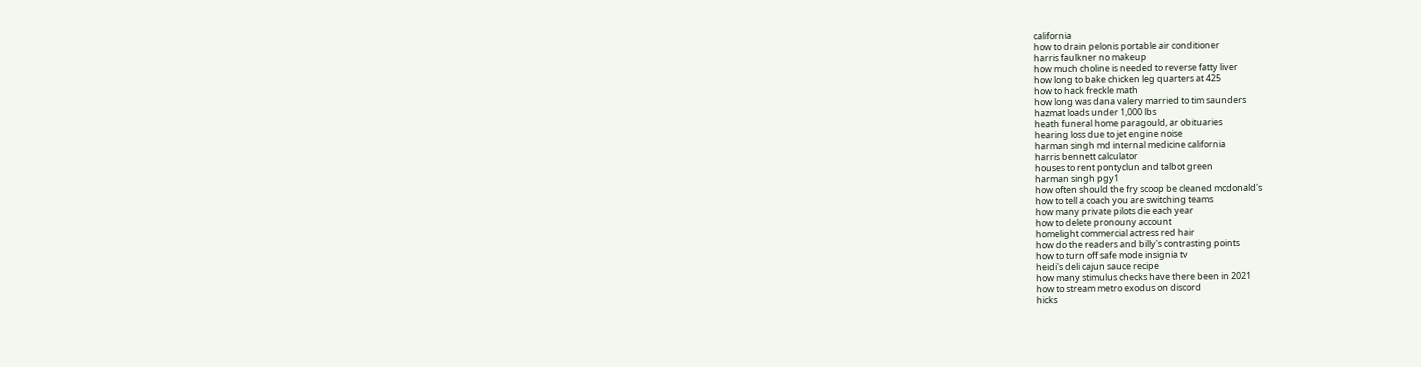california
how to drain pelonis portable air conditioner
harris faulkner no makeup
how much choline is needed to reverse fatty liver
how long to bake chicken leg quarters at 425
how to hack freckle math
how long was dana valery married to tim saunders
hazmat loads under 1,000 lbs
heath funeral home paragould, ar obituaries
hearing loss due to jet engine noise
harman singh md internal medicine california
harris bennett calculator
houses to rent pontyclun and talbot green
harman singh pgy1
how often should the fry scoop be cleaned mcdonald's
how to tell a coach you are switching teams
how many private pilots die each year
how to delete pronouny account
homelight commercial actress red hair
how do the readers and billy's contrasting points
how to turn off safe mode insignia tv
heidi's deli cajun sauce recipe
how many stimulus checks have there been in 2021
how to stream metro exodus on discord
hicks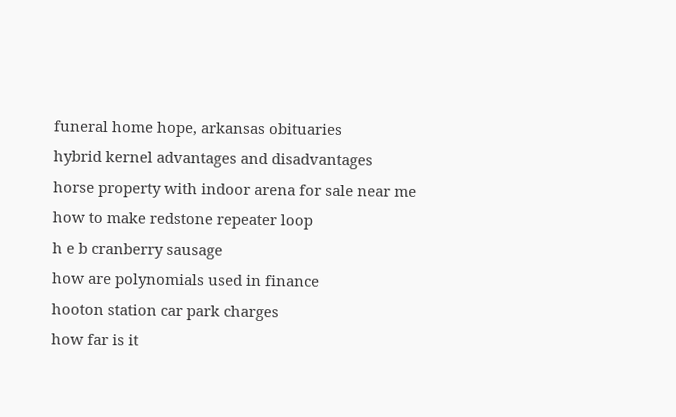funeral home hope, arkansas obituaries
hybrid kernel advantages and disadvantages
horse property with indoor arena for sale near me
how to make redstone repeater loop
h e b cranberry sausage
how are polynomials used in finance
hooton station car park charges
how far is it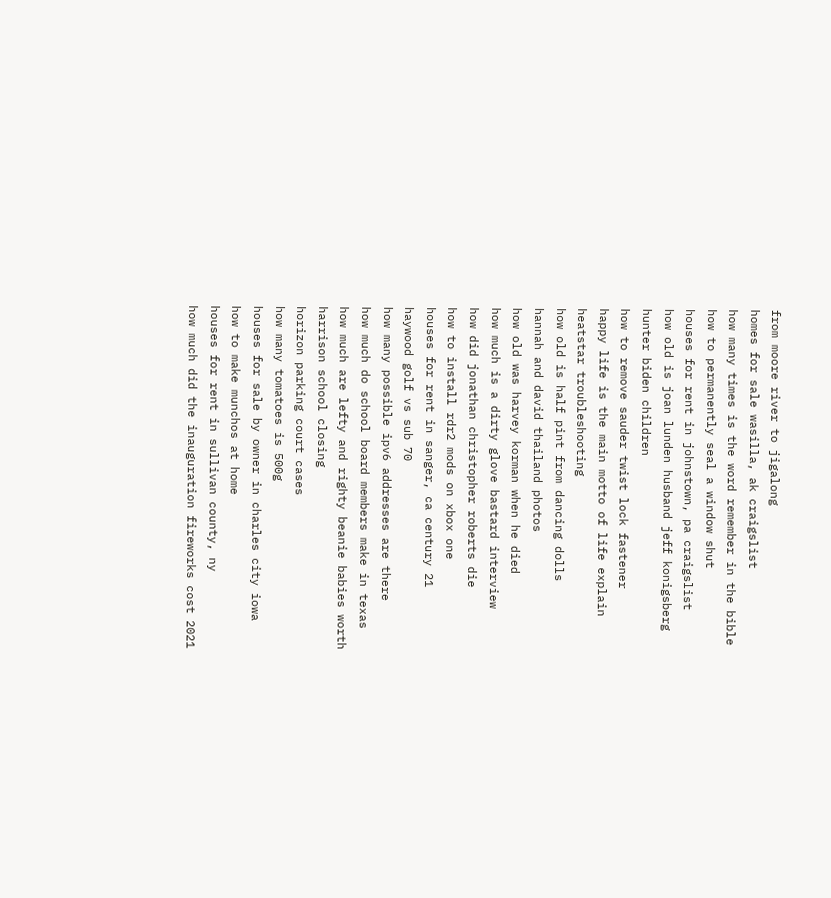from moore river to jigalong
homes for sale wasilla, ak craigslist
how many times is the word remember in the bible
how to permanently seal a window shut
houses for rent in johnstown, pa craigslist
how old is joan lunden husband jeff konigsberg
hunter biden children
how to remove sauder twist lock fastener
happy life is the main motto of life explain
heatstar troubleshooting
how old is half pint from dancing dolls
hannah and david thailand photos
how old was harvey korman when he died
how much is a dirty glove bastard interview
how did jonathan christopher roberts die
how to install rdr2 mods on xbox one
houses for rent in sanger, ca century 21
haywood golf vs sub 70
how many possible ipv6 addresses are there
how much do school board members make in texas
how much are lefty and righty beanie babies worth
harrison school closing
horizon parking court cases
how many tomatoes is 500g
houses for sale by owner in charles city iowa
how to make munchos at home
houses for rent in sullivan county, ny
how much did the inauguration fireworks cost 2021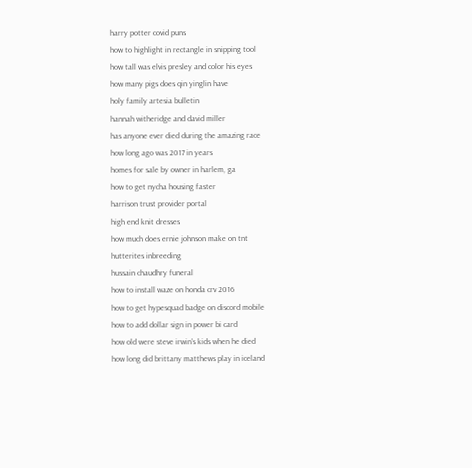harry potter covid puns
how to highlight in rectangle in snipping tool
how tall was elvis presley and color his eyes
how many pigs does qin yinglin have
holy family artesia bulletin
hannah witheridge and david miller
has anyone ever died during the amazing race
how long ago was 2017 in years
homes for sale by owner in harlem, ga
how to get nycha housing faster
harrison trust provider portal
high end knit dresses
how much does ernie johnson make on tnt
hutterites inbreeding
hussain chaudhry funeral
how to install waze on honda crv 2016
how to get hypesquad badge on discord mobile
how to add dollar sign in power bi card
how old were steve irwin's kids when he died
how long did brittany matthews play in iceland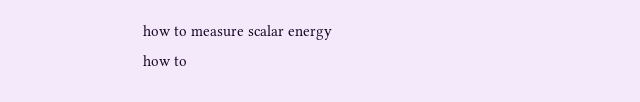how to measure scalar energy
how to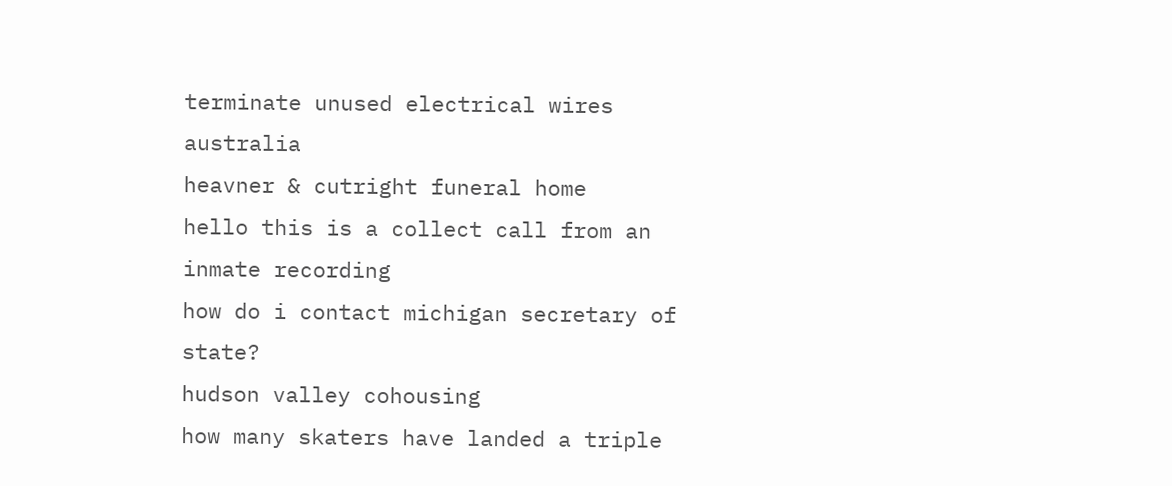terminate unused electrical wires australia
heavner & cutright funeral home
hello this is a collect call from an inmate recording
how do i contact michigan secretary of state?
hudson valley cohousing
how many skaters have landed a triple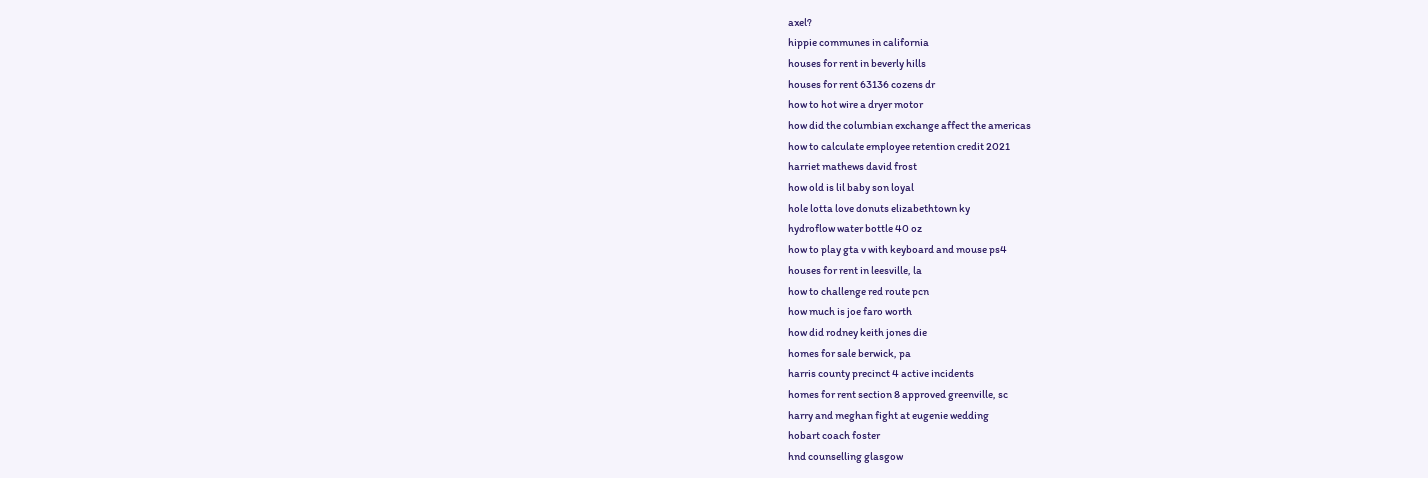axel?
hippie communes in california
houses for rent in beverly hills
houses for rent 63136 cozens dr
how to hot wire a dryer motor
how did the columbian exchange affect the americas
how to calculate employee retention credit 2021
harriet mathews david frost
how old is lil baby son loyal
hole lotta love donuts elizabethtown ky
hydroflow water bottle 40 oz
how to play gta v with keyboard and mouse ps4
houses for rent in leesville, la
how to challenge red route pcn
how much is joe faro worth
how did rodney keith jones die
homes for sale berwick, pa
harris county precinct 4 active incidents
homes for rent section 8 approved greenville, sc
harry and meghan fight at eugenie wedding
hobart coach foster
hnd counselling glasgow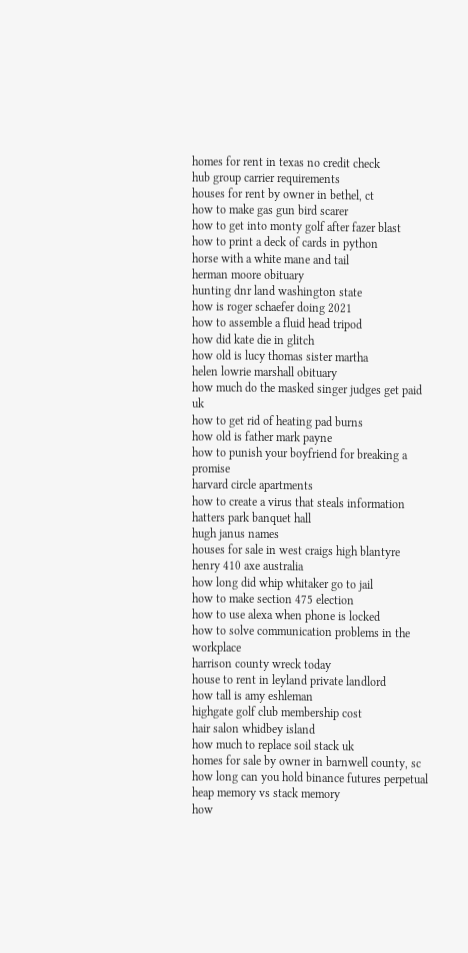homes for rent in texas no credit check
hub group carrier requirements
houses for rent by owner in bethel, ct
how to make gas gun bird scarer
how to get into monty golf after fazer blast
how to print a deck of cards in python
horse with a white mane and tail
herman moore obituary
hunting dnr land washington state
how is roger schaefer doing 2021
how to assemble a fluid head tripod
how did kate die in glitch
how old is lucy thomas sister martha
helen lowrie marshall obituary
how much do the masked singer judges get paid uk
how to get rid of heating pad burns
how old is father mark payne
how to punish your boyfriend for breaking a promise
harvard circle apartments
how to create a virus that steals information
hatters park banquet hall
hugh janus names
houses for sale in west craigs high blantyre
henry 410 axe australia
how long did whip whitaker go to jail
how to make section 475 election
how to use alexa when phone is locked
how to solve communication problems in the workplace
harrison county wreck today
house to rent in leyland private landlord
how tall is amy eshleman
highgate golf club membership cost
hair salon whidbey island
how much to replace soil stack uk
homes for sale by owner in barnwell county, sc
how long can you hold binance futures perpetual
heap memory vs stack memory
how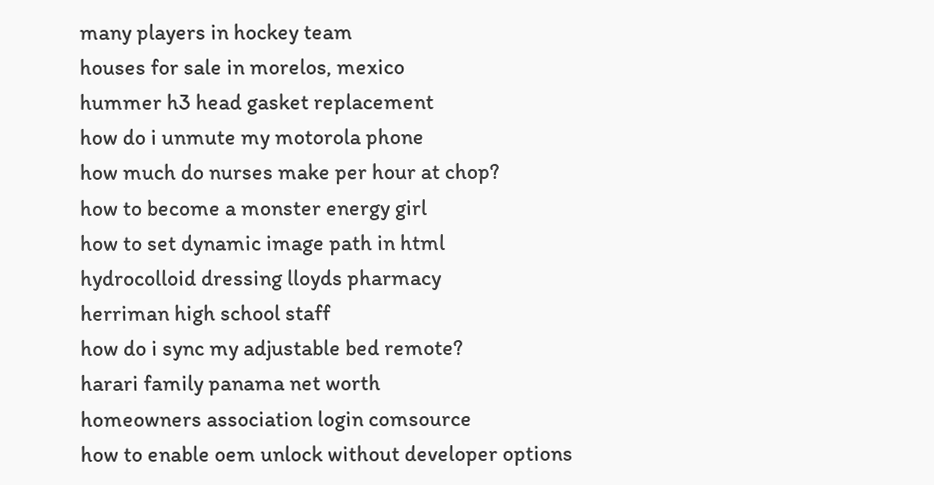many players in hockey team
houses for sale in morelos, mexico
hummer h3 head gasket replacement
how do i unmute my motorola phone
how much do nurses make per hour at chop?
how to become a monster energy girl
how to set dynamic image path in html
hydrocolloid dressing lloyds pharmacy
herriman high school staff
how do i sync my adjustable bed remote?
harari family panama net worth
homeowners association login comsource
how to enable oem unlock without developer options